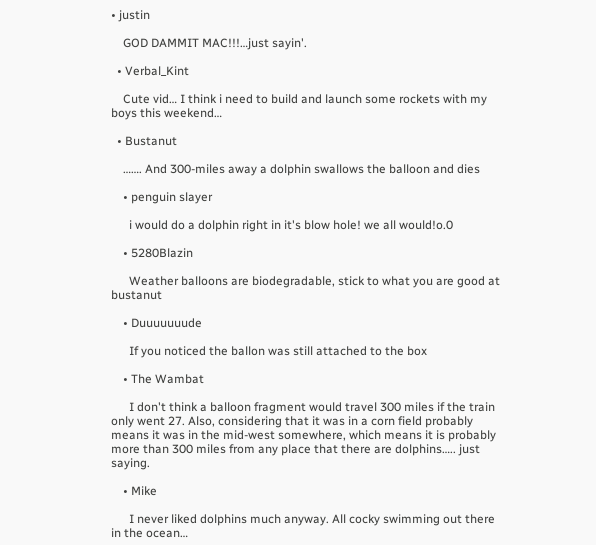• justin

    GOD DAMMIT MAC!!!…just sayin'.

  • Verbal_Kint

    Cute vid… I think i need to build and launch some rockets with my boys this weekend…

  • Bustanut

    ……. And 300-miles away a dolphin swallows the balloon and dies

    • penguin slayer

      i would do a dolphin right in it's blow hole! we all would!o.0

    • 5280Blazin

      Weather balloons are biodegradable, stick to what you are good at bustanut

    • Duuuuuuude

      If you noticed the ballon was still attached to the box

    • The Wambat

      I don't think a balloon fragment would travel 300 miles if the train only went 27. Also, considering that it was in a corn field probably means it was in the mid-west somewhere, which means it is probably more than 300 miles from any place that there are dolphins….. just saying.

    • Mike

      I never liked dolphins much anyway. All cocky swimming out there in the ocean…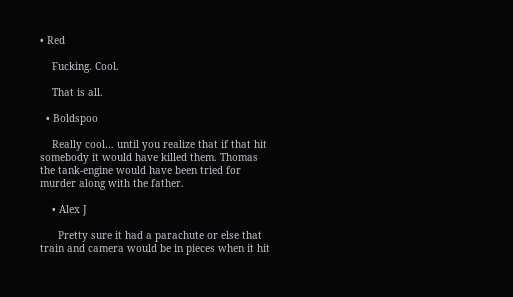• Red

    Fucking. Cool.

    That is all.

  • Boldspoo

    Really cool… until you realize that if that hit somebody it would have killed them. Thomas the tank-engine would have been tried for murder along with the father.

    • Alex J

      Pretty sure it had a parachute or else that train and camera would be in pieces when it hit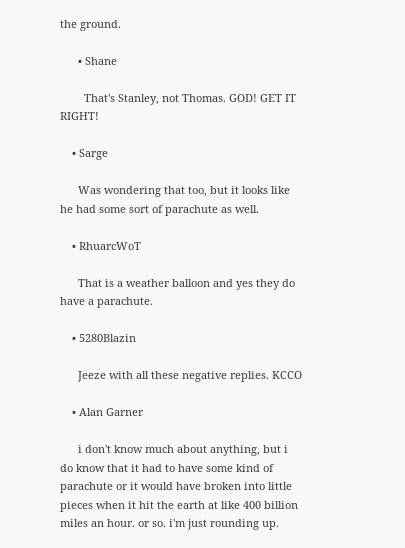the ground.

      • Shane

        That's Stanley, not Thomas. GOD! GET IT RIGHT!

    • Sarge

      Was wondering that too, but it looks like he had some sort of parachute as well.

    • RhuarcWoT

      That is a weather balloon and yes they do have a parachute.

    • 5280Blazin

      Jeeze with all these negative replies. KCCO

    • Alan Garner

      i don't know much about anything, but i do know that it had to have some kind of parachute or it would have broken into little pieces when it hit the earth at like 400 billion miles an hour. or so. i'm just rounding up.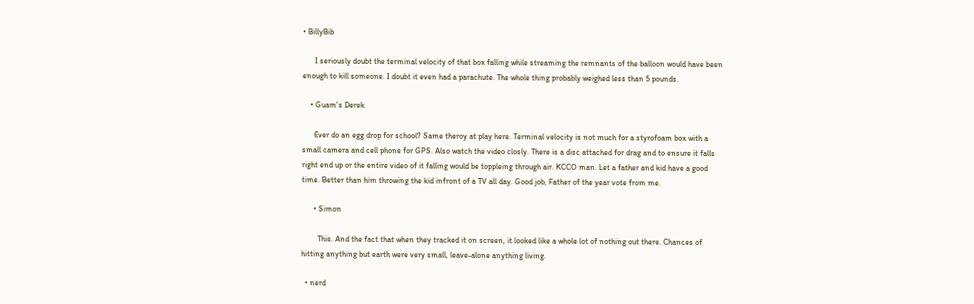• BillyBib

      I seriously doubt the terminal velocity of that box falling while streaming the remnants of the balloon would have been enough to kill someone. I doubt it even had a parachute. The whole thing probably weighed less than 5 pounds.

    • Guam's Derek

      Ever do an egg drop for school? Same theroy at play here. Terminal velocity is not much for a styrofoam box with a small camera and cell phone for GPS. Also watch the video closly. There is a disc attached for drag and to ensure it falls right end up or the entire video of it falling would be toppleing through air. KCCO man. Let a father and kid have a good time. Better than him throwing the kid infront of a TV all day. Good job, Father of the year vote from me.

      • Simon

        This. And the fact that when they tracked it on screen, it looked like a whole lot of nothing out there. Chances of hitting anything but earth were very small, leave-alone anything living.

  • nerd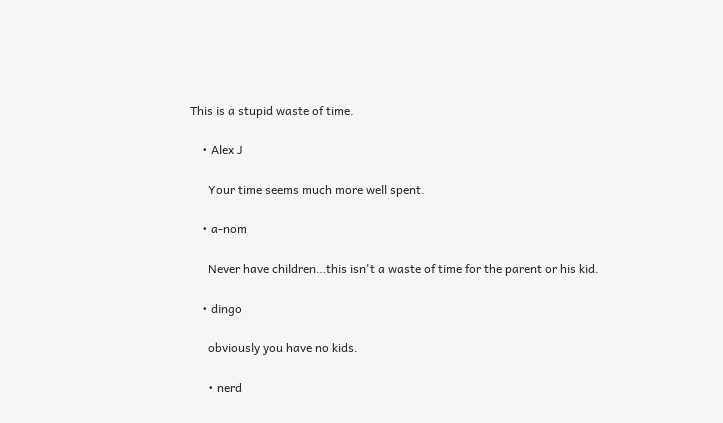This is a stupid waste of time.

    • Alex J

      Your time seems much more well spent.

    • a-nom

      Never have children…this isn't a waste of time for the parent or his kid.

    • dingo

      obviously you have no kids.

      • nerd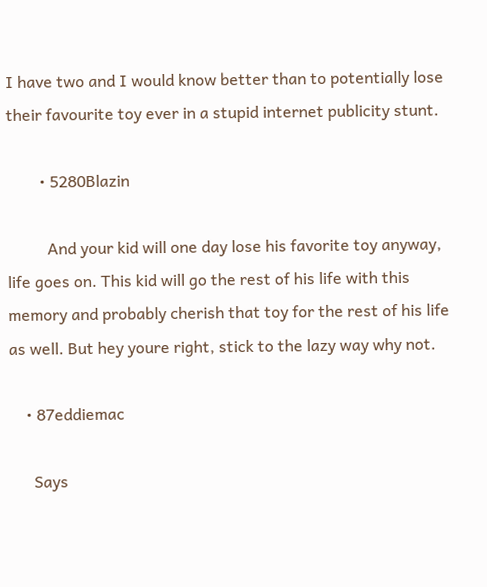I have two and I would know better than to potentially lose their favourite toy ever in a stupid internet publicity stunt.

        • 5280Blazin

          And your kid will one day lose his favorite toy anyway, life goes on. This kid will go the rest of his life with this memory and probably cherish that toy for the rest of his life as well. But hey youre right, stick to the lazy way why not.

    • 87eddiemac

      Says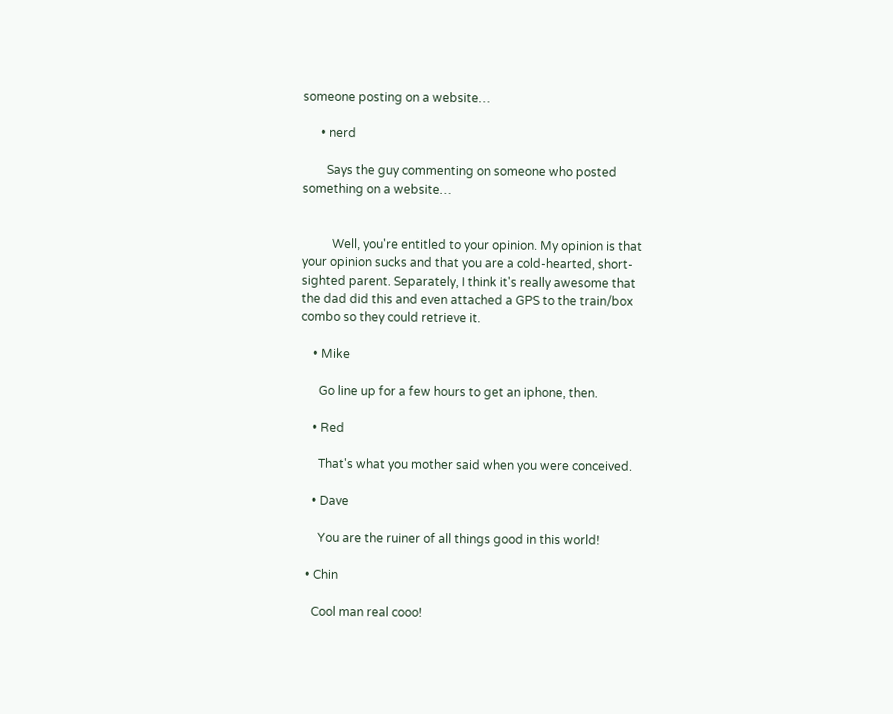someone posting on a website…

      • nerd

        Says the guy commenting on someone who posted something on a website…


          Well, you're entitled to your opinion. My opinion is that your opinion sucks and that you are a cold-hearted, short-sighted parent. Separately, I think it's really awesome that the dad did this and even attached a GPS to the train/box combo so they could retrieve it.

    • Mike

      Go line up for a few hours to get an iphone, then.

    • Red

      That's what you mother said when you were conceived.

    • Dave

      You are the ruiner of all things good in this world!

  • Chin

    Cool man real cooo!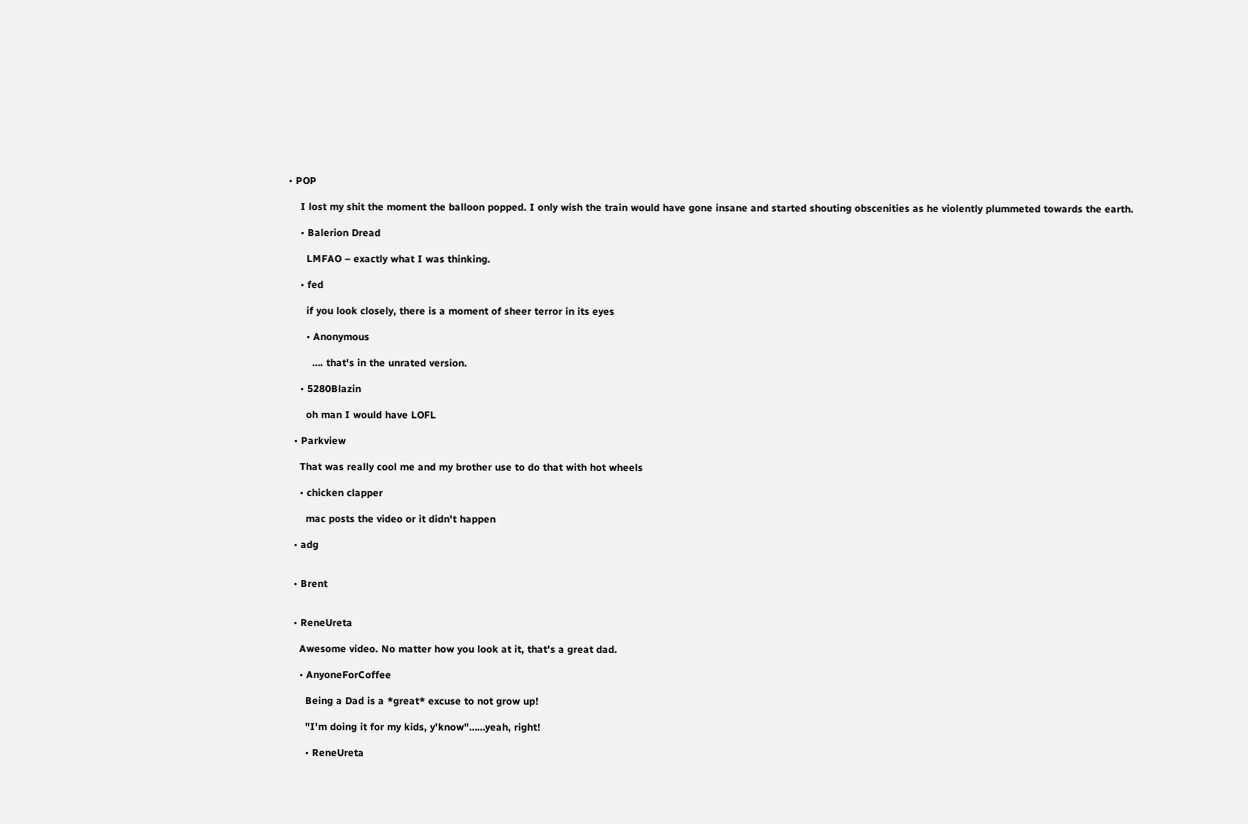• POP

    I lost my shit the moment the balloon popped. I only wish the train would have gone insane and started shouting obscenities as he violently plummeted towards the earth.

    • Balerion Dread

      LMFAO – exactly what I was thinking.

    • fed

      if you look closely, there is a moment of sheer terror in its eyes

      • Anonymous

        …. that's in the unrated version.

    • 5280Blazin

      oh man I would have LOFL

  • Parkview

    That was really cool me and my brother use to do that with hot wheels

    • chicken clapper

      mac posts the video or it didn't happen

  • adg


  • Brent


  • ReneUreta

    Awesome video. No matter how you look at it, that's a great dad.

    • AnyoneForCoffee

      Being a Dad is a *great* excuse to not grow up!

      "I'm doing it for my kids, y'know"……yeah, right!

      • ReneUreta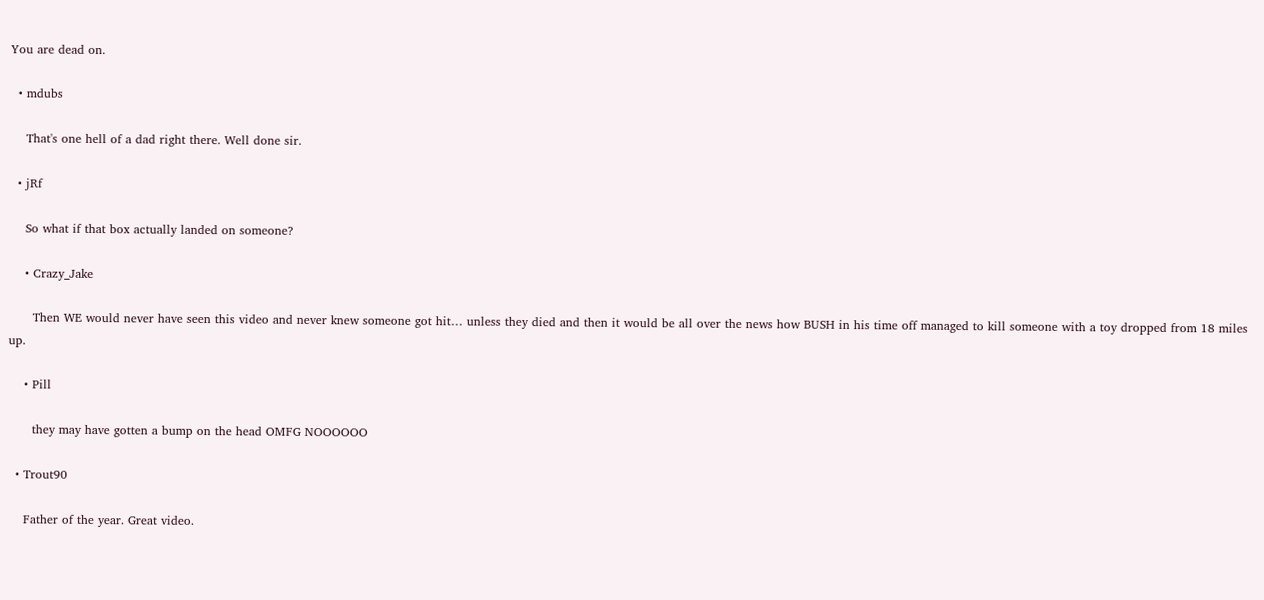You are dead on.

  • mdubs

    That's one hell of a dad right there. Well done sir.

  • jRf

    So what if that box actually landed on someone?

    • Crazy_Jake

      Then WE would never have seen this video and never knew someone got hit… unless they died and then it would be all over the news how BUSH in his time off managed to kill someone with a toy dropped from 18 miles up.

    • Pill

      they may have gotten a bump on the head OMFG NOOOOOO

  • Trout90

    Father of the year. Great video.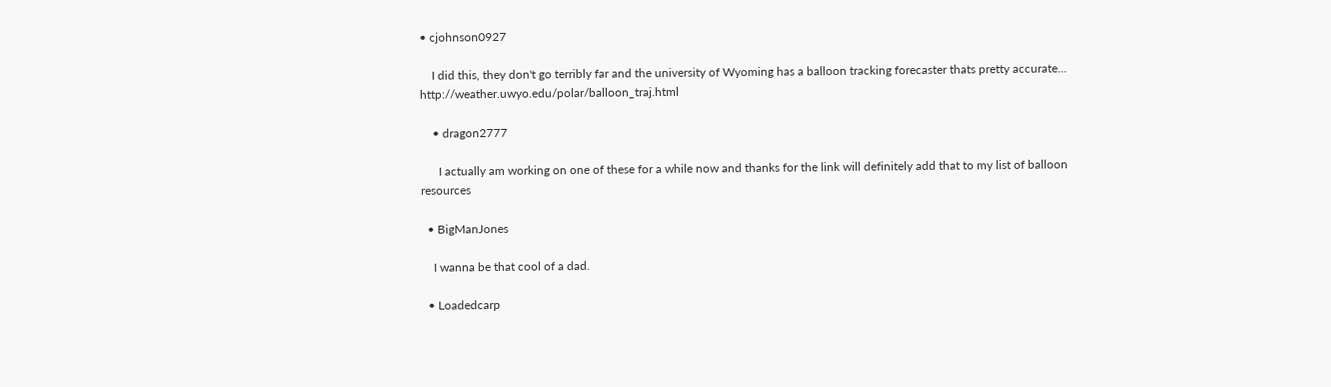• cjohnson0927

    I did this, they don't go terribly far and the university of Wyoming has a balloon tracking forecaster thats pretty accurate… http://weather.uwyo.edu/polar/balloon_traj.html

    • dragon2777

      I actually am working on one of these for a while now and thanks for the link will definitely add that to my list of balloon resources

  • BigManJones

    I wanna be that cool of a dad.

  • Loadedcarp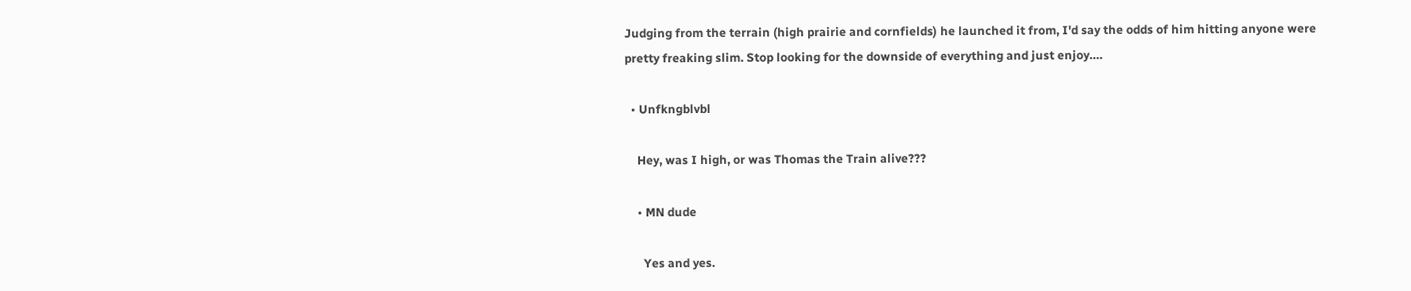Judging from the terrain (high prairie and cornfields) he launched it from, I'd say the odds of him hitting anyone were pretty freaking slim. Stop looking for the downside of everything and just enjoy….

  • Unfkngblvbl

    Hey, was I high, or was Thomas the Train alive???

    • MN dude

      Yes and yes.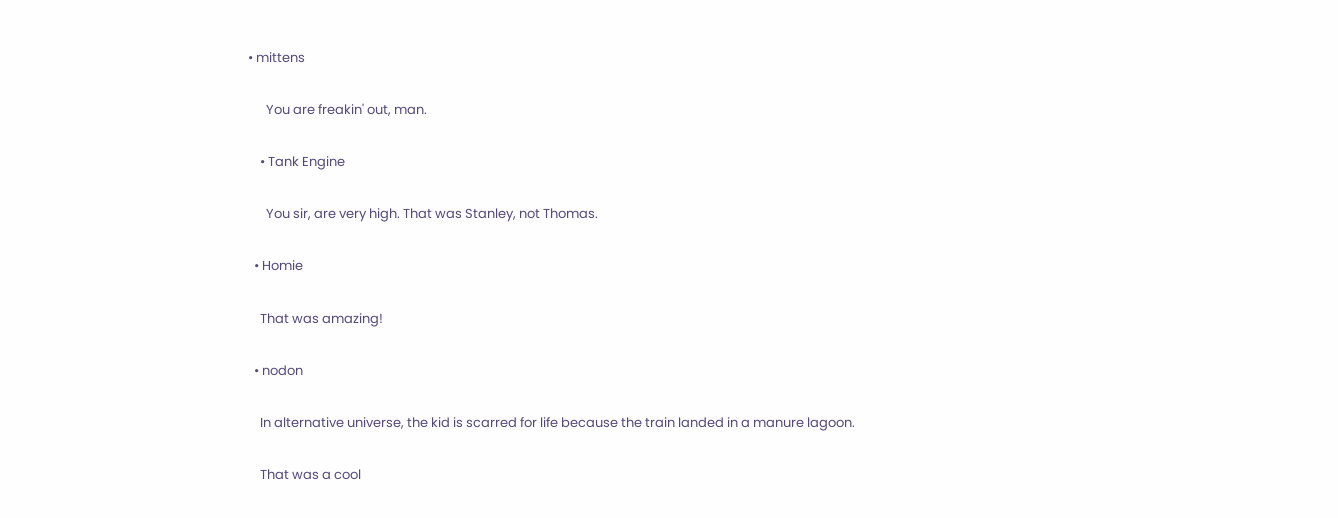• mittens

      You are freakin' out, man.

    • Tank Engine

      You sir, are very high. That was Stanley, not Thomas.

  • Homie

    That was amazing!

  • nodon

    In alternative universe, the kid is scarred for life because the train landed in a manure lagoon.

    That was a cool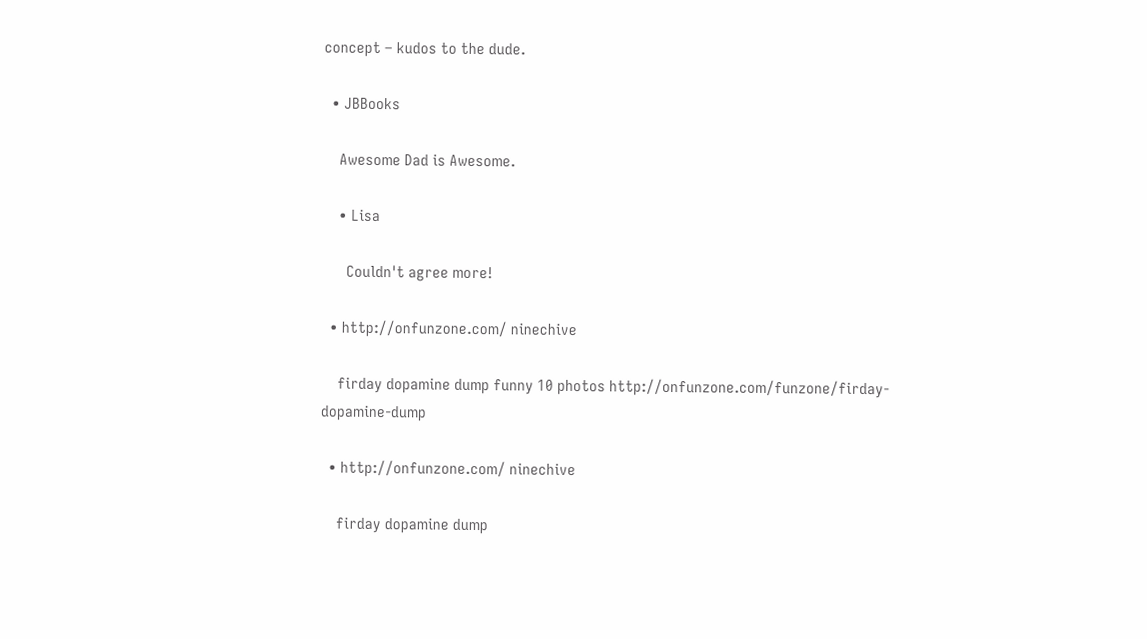concept – kudos to the dude.

  • JBBooks

    Awesome Dad is Awesome.

    • Lisa

      Couldn't agree more!

  • http://onfunzone.com/ ninechive

    firday dopamine dump funny 10 photos http://onfunzone.com/funzone/firday-dopamine-dump

  • http://onfunzone.com/ ninechive

    firday dopamine dump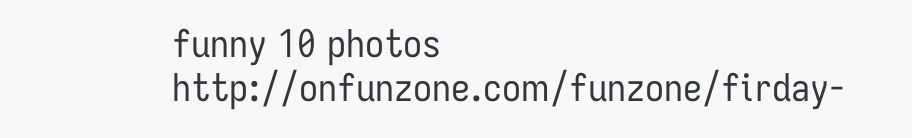funny 10 photos http://onfunzone.com/funzone/firday-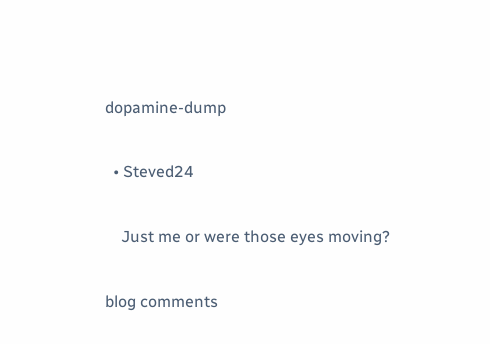dopamine-dump

  • Steved24

    Just me or were those eyes moving?

blog comments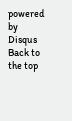powered by Disqus
Back to the top